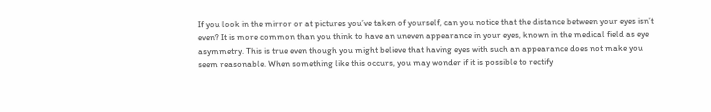If you look in the mirror or at pictures you’ve taken of yourself, can you notice that the distance between your eyes isn’t even? It is more common than you think to have an uneven appearance in your eyes, known in the medical field as eye asymmetry. This is true even though you might believe that having eyes with such an appearance does not make you seem reasonable. When something like this occurs, you may wonder if it is possible to rectify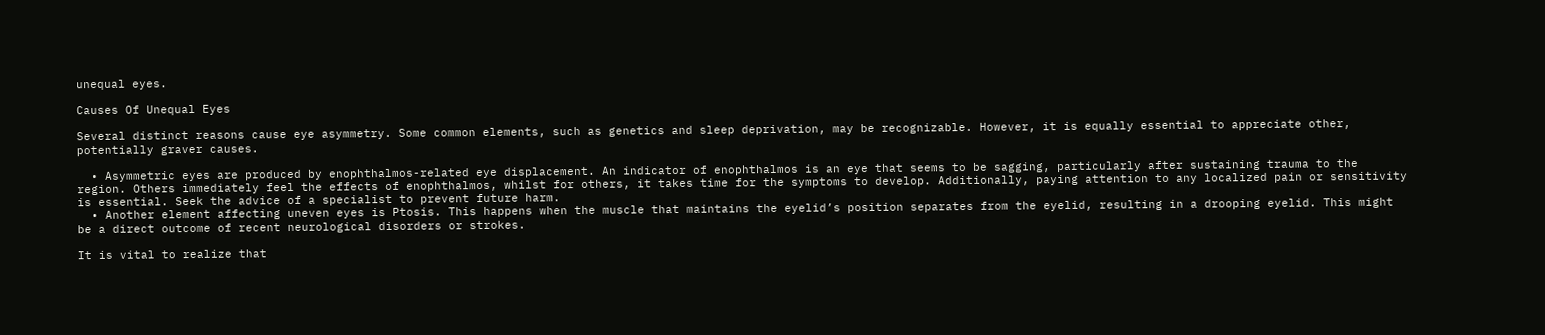unequal eyes.

Causes Of Unequal Eyes

Several distinct reasons cause eye asymmetry. Some common elements, such as genetics and sleep deprivation, may be recognizable. However, it is equally essential to appreciate other, potentially graver causes.

  • Asymmetric eyes are produced by enophthalmos-related eye displacement. An indicator of enophthalmos is an eye that seems to be sagging, particularly after sustaining trauma to the region. Others immediately feel the effects of enophthalmos, whilst for others, it takes time for the symptoms to develop. Additionally, paying attention to any localized pain or sensitivity is essential. Seek the advice of a specialist to prevent future harm.
  • Another element affecting uneven eyes is Ptosis. This happens when the muscle that maintains the eyelid’s position separates from the eyelid, resulting in a drooping eyelid. This might be a direct outcome of recent neurological disorders or strokes.

It is vital to realize that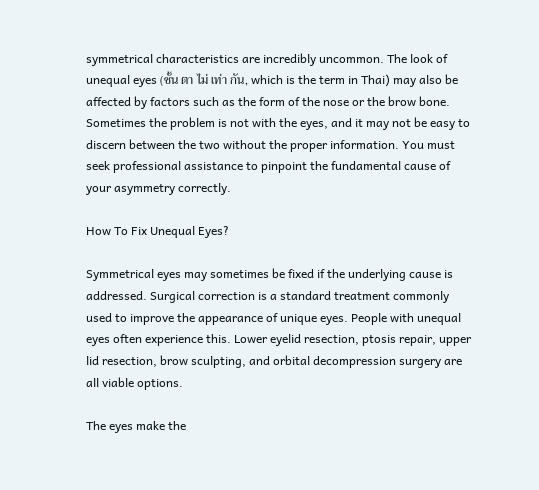symmetrical characteristics are incredibly uncommon. The look of unequal eyes (ชั้น ตา ไม่ เท่า กัน, which is the term in Thai) may also be affected by factors such as the form of the nose or the brow bone. Sometimes the problem is not with the eyes, and it may not be easy to discern between the two without the proper information. You must seek professional assistance to pinpoint the fundamental cause of your asymmetry correctly.

How To Fix Unequal Eyes?

Symmetrical eyes may sometimes be fixed if the underlying cause is addressed. Surgical correction is a standard treatment commonly used to improve the appearance of unique eyes. People with unequal eyes often experience this. Lower eyelid resection, ptosis repair, upper lid resection, brow sculpting, and orbital decompression surgery are all viable options.

The eyes make the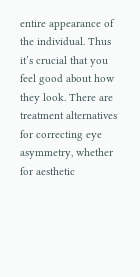entire appearance of the individual. Thus it’s crucial that you feel good about how they look. There are treatment alternatives for correcting eye asymmetry, whether for aesthetic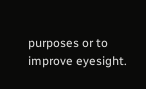purposes or to improve eyesight.